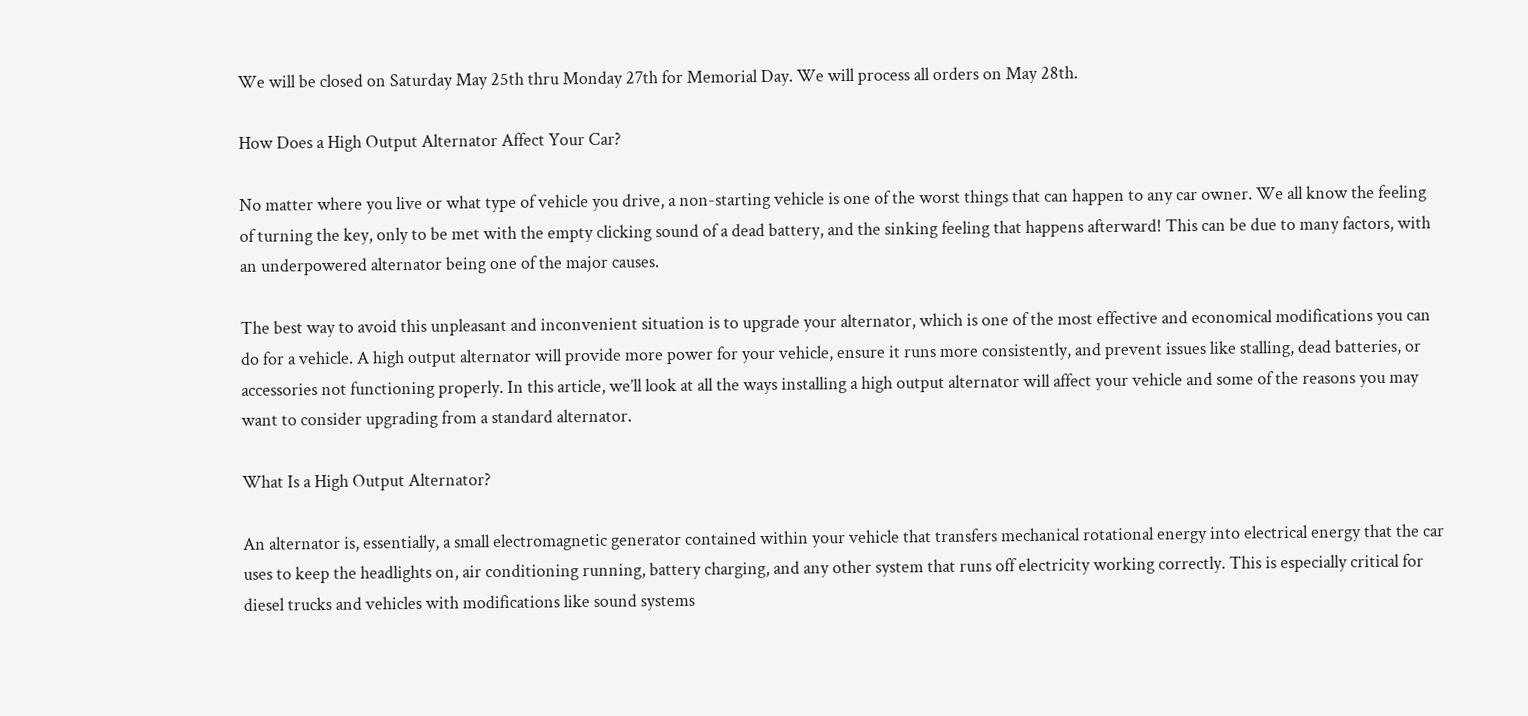We will be closed on Saturday May 25th thru Monday 27th for Memorial Day. We will process all orders on May 28th.

How Does a High Output Alternator Affect Your Car?

No matter where you live or what type of vehicle you drive, a non-starting vehicle is one of the worst things that can happen to any car owner. We all know the feeling of turning the key, only to be met with the empty clicking sound of a dead battery, and the sinking feeling that happens afterward! This can be due to many factors, with an underpowered alternator being one of the major causes.

The best way to avoid this unpleasant and inconvenient situation is to upgrade your alternator, which is one of the most effective and economical modifications you can do for a vehicle. A high output alternator will provide more power for your vehicle, ensure it runs more consistently, and prevent issues like stalling, dead batteries, or accessories not functioning properly. In this article, we’ll look at all the ways installing a high output alternator will affect your vehicle and some of the reasons you may want to consider upgrading from a standard alternator.

What Is a High Output Alternator?

An alternator is, essentially, a small electromagnetic generator contained within your vehicle that transfers mechanical rotational energy into electrical energy that the car uses to keep the headlights on, air conditioning running, battery charging, and any other system that runs off electricity working correctly. This is especially critical for diesel trucks and vehicles with modifications like sound systems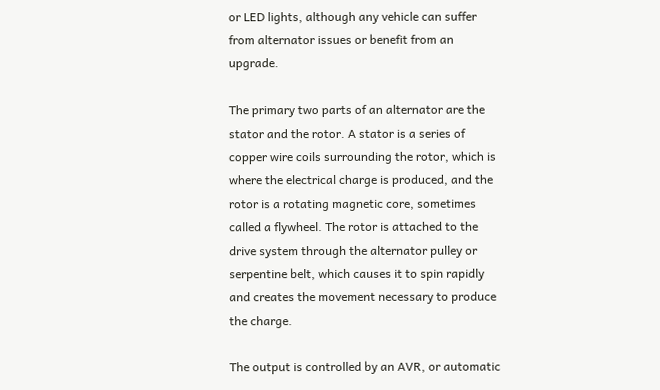or LED lights, although any vehicle can suffer from alternator issues or benefit from an upgrade.

The primary two parts of an alternator are the stator and the rotor. A stator is a series of copper wire coils surrounding the rotor, which is where the electrical charge is produced, and the rotor is a rotating magnetic core, sometimes called a flywheel. The rotor is attached to the drive system through the alternator pulley or serpentine belt, which causes it to spin rapidly and creates the movement necessary to produce the charge.

The output is controlled by an AVR, or automatic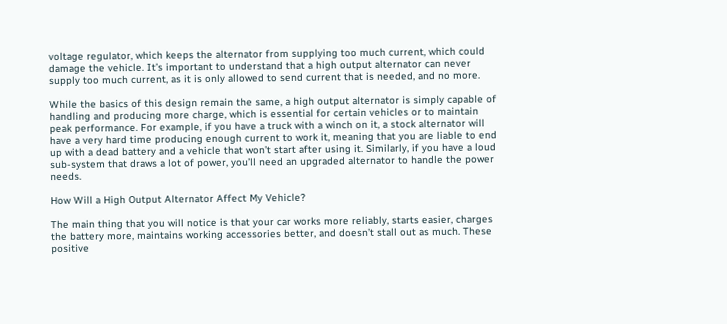voltage regulator, which keeps the alternator from supplying too much current, which could damage the vehicle. It’s important to understand that a high output alternator can never supply too much current, as it is only allowed to send current that is needed, and no more.

While the basics of this design remain the same, a high output alternator is simply capable of handling and producing more charge, which is essential for certain vehicles or to maintain peak performance. For example, if you have a truck with a winch on it, a stock alternator will have a very hard time producing enough current to work it, meaning that you are liable to end up with a dead battery and a vehicle that won’t start after using it. Similarly, if you have a loud sub-system that draws a lot of power, you’ll need an upgraded alternator to handle the power needs.

How Will a High Output Alternator Affect My Vehicle?

The main thing that you will notice is that your car works more reliably, starts easier, charges the battery more, maintains working accessories better, and doesn’t stall out as much. These positive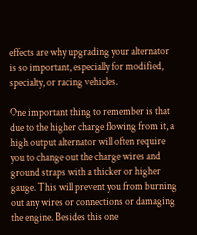effects are why upgrading your alternator is so important, especially for modified, specialty, or racing vehicles.

One important thing to remember is that due to the higher charge flowing from it, a high output alternator will often require you to change out the charge wires and ground straps with a thicker or higher gauge. This will prevent you from burning out any wires or connections or damaging the engine. Besides this one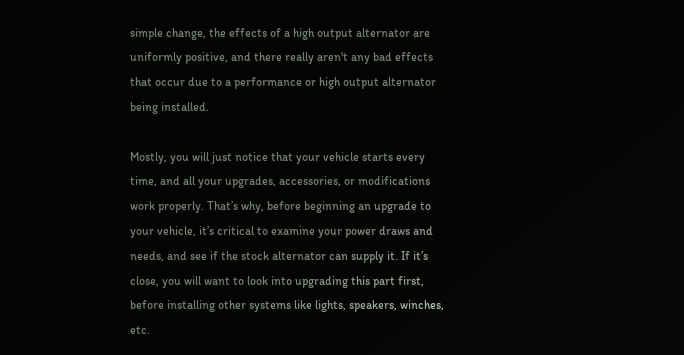simple change, the effects of a high output alternator are uniformly positive, and there really aren't any bad effects that occur due to a performance or high output alternator being installed.

Mostly, you will just notice that your vehicle starts every time, and all your upgrades, accessories, or modifications work properly. That’s why, before beginning an upgrade to your vehicle, it’s critical to examine your power draws and needs, and see if the stock alternator can supply it. If it’s close, you will want to look into upgrading this part first, before installing other systems like lights, speakers, winches, etc.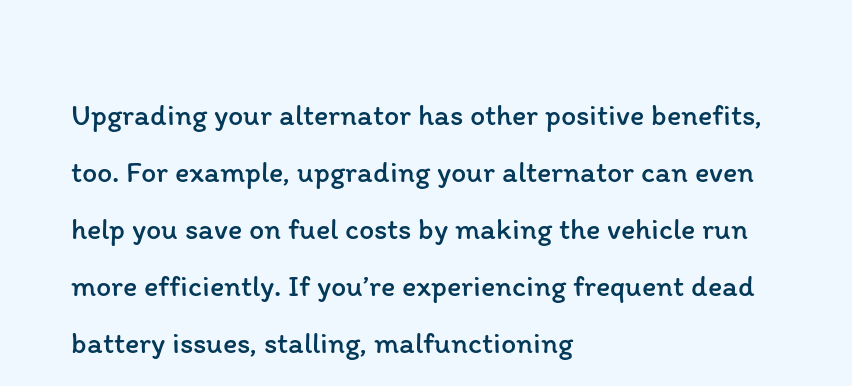Upgrading your alternator has other positive benefits, too. For example, upgrading your alternator can even help you save on fuel costs by making the vehicle run more efficiently. If you’re experiencing frequent dead battery issues, stalling, malfunctioning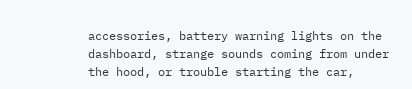accessories, battery warning lights on the dashboard, strange sounds coming from under the hood, or trouble starting the car,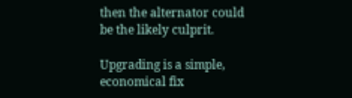then the alternator could be the likely culprit.

Upgrading is a simple, economical fix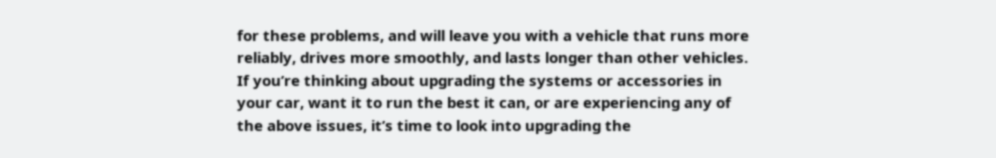for these problems, and will leave you with a vehicle that runs more reliably, drives more smoothly, and lasts longer than other vehicles. If you’re thinking about upgrading the systems or accessories in your car, want it to run the best it can, or are experiencing any of the above issues, it’s time to look into upgrading the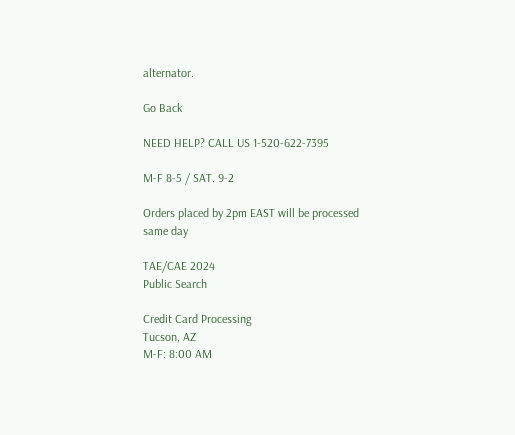alternator.

Go Back

NEED HELP? CALL US 1-520-622-7395

M-F 8-5 / SAT. 9-2

Orders placed by 2pm EAST will be processed same day

TAE/CAE 2024
Public Search

Credit Card Processing
Tucson, AZ
M-F: 8:00 AM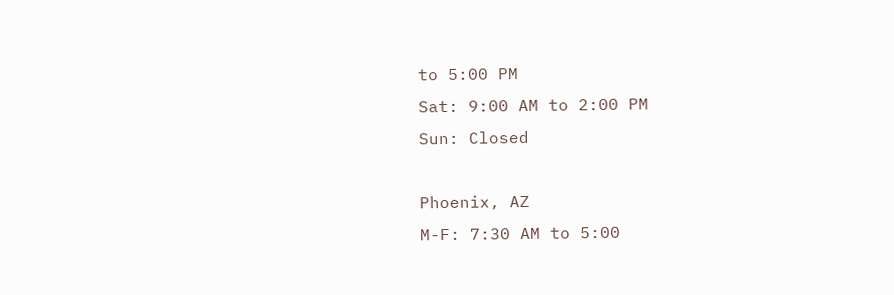to 5:00 PM
Sat: 9:00 AM to 2:00 PM
Sun: Closed

Phoenix, AZ
M-F: 7:30 AM to 5:00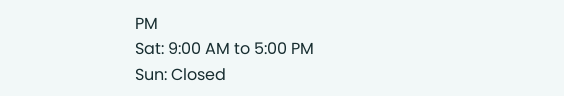PM
Sat: 9:00 AM to 5:00 PM
Sun: Closed